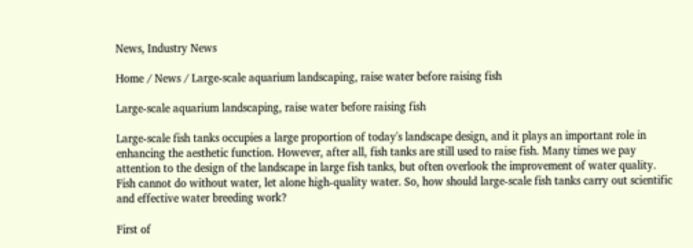News, Industry News

Home / News / Large-scale aquarium landscaping, raise water before raising fish

Large-scale aquarium landscaping, raise water before raising fish

Large-scale fish tanks occupies a large proportion of today's landscape design, and it plays an important role in enhancing the aesthetic function. However, after all, fish tanks are still used to raise fish. Many times we pay attention to the design of the landscape in large fish tanks, but often overlook the improvement of water quality. Fish cannot do without water, let alone high-quality water. So, how should large-scale fish tanks carry out scientific and effective water breeding work?

First of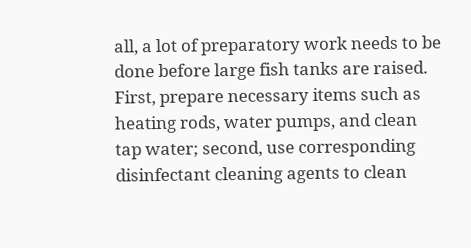all, a lot of preparatory work needs to be done before large fish tanks are raised. First, prepare necessary items such as heating rods, water pumps, and clean tap water; second, use corresponding disinfectant cleaning agents to clean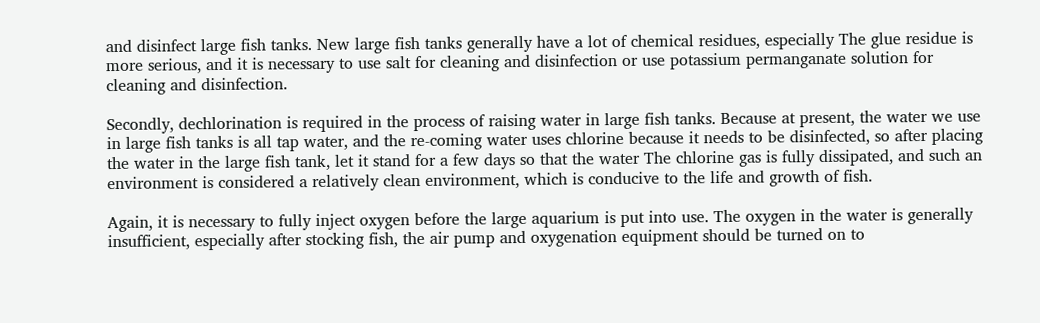and disinfect large fish tanks. New large fish tanks generally have a lot of chemical residues, especially The glue residue is more serious, and it is necessary to use salt for cleaning and disinfection or use potassium permanganate solution for cleaning and disinfection.

Secondly, dechlorination is required in the process of raising water in large fish tanks. Because at present, the water we use in large fish tanks is all tap water, and the re-coming water uses chlorine because it needs to be disinfected, so after placing the water in the large fish tank, let it stand for a few days so that the water The chlorine gas is fully dissipated, and such an environment is considered a relatively clean environment, which is conducive to the life and growth of fish.

Again, it is necessary to fully inject oxygen before the large aquarium is put into use. The oxygen in the water is generally insufficient, especially after stocking fish, the air pump and oxygenation equipment should be turned on to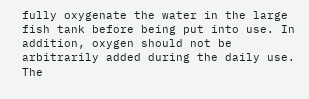fully oxygenate the water in the large fish tank before being put into use. In addition, oxygen should not be arbitrarily added during the daily use. The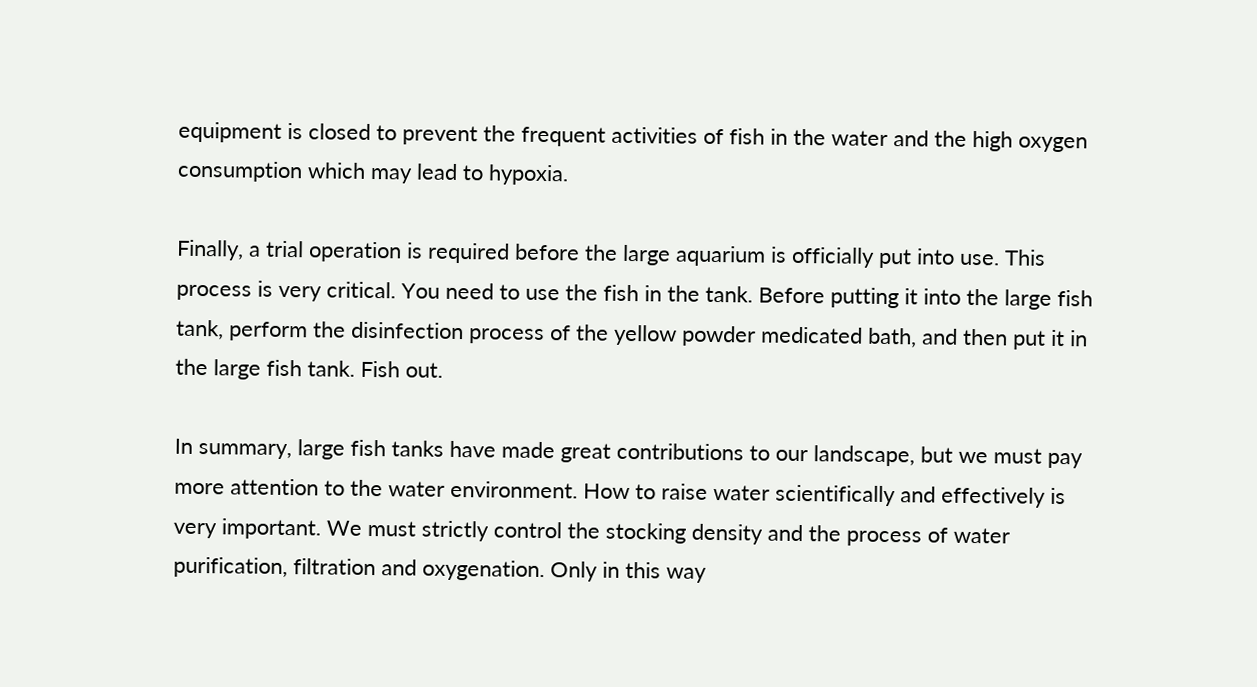equipment is closed to prevent the frequent activities of fish in the water and the high oxygen consumption which may lead to hypoxia.

Finally, a trial operation is required before the large aquarium is officially put into use. This process is very critical. You need to use the fish in the tank. Before putting it into the large fish tank, perform the disinfection process of the yellow powder medicated bath, and then put it in the large fish tank. Fish out.

In summary, large fish tanks have made great contributions to our landscape, but we must pay more attention to the water environment. How to raise water scientifically and effectively is very important. We must strictly control the stocking density and the process of water purification, filtration and oxygenation. Only in this way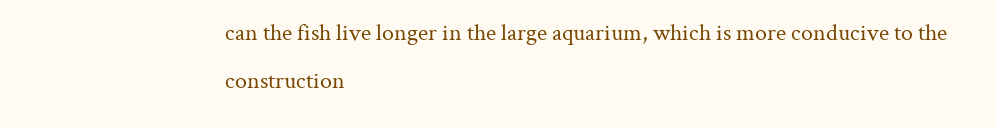can the fish live longer in the large aquarium, which is more conducive to the construction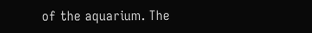of the aquarium. The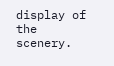display of the scenery.